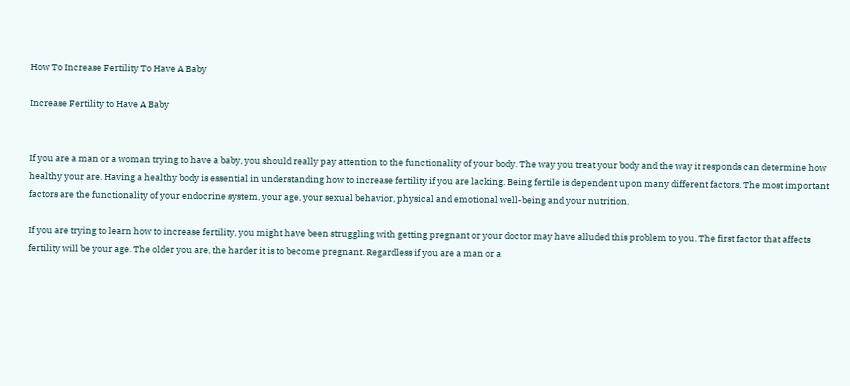How To Increase Fertility To Have A Baby

Increase Fertility to Have A Baby


If you are a man or a woman trying to have a baby, you should really pay attention to the functionality of your body. The way you treat your body and the way it responds can determine how healthy your are. Having a healthy body is essential in understanding how to increase fertility if you are lacking. Being fertile is dependent upon many different factors. The most important factors are the functionality of your endocrine system, your age, your sexual behavior, physical and emotional well-being and your nutrition.

If you are trying to learn how to increase fertility, you might have been struggling with getting pregnant or your doctor may have alluded this problem to you. The first factor that affects fertility will be your age. The older you are, the harder it is to become pregnant. Regardless if you are a man or a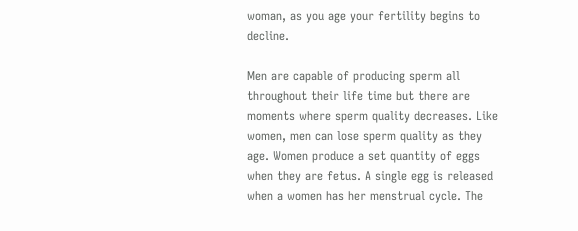woman, as you age your fertility begins to decline.

Men are capable of producing sperm all throughout their life time but there are moments where sperm quality decreases. Like women, men can lose sperm quality as they age. Women produce a set quantity of eggs when they are fetus. A single egg is released when a women has her menstrual cycle. The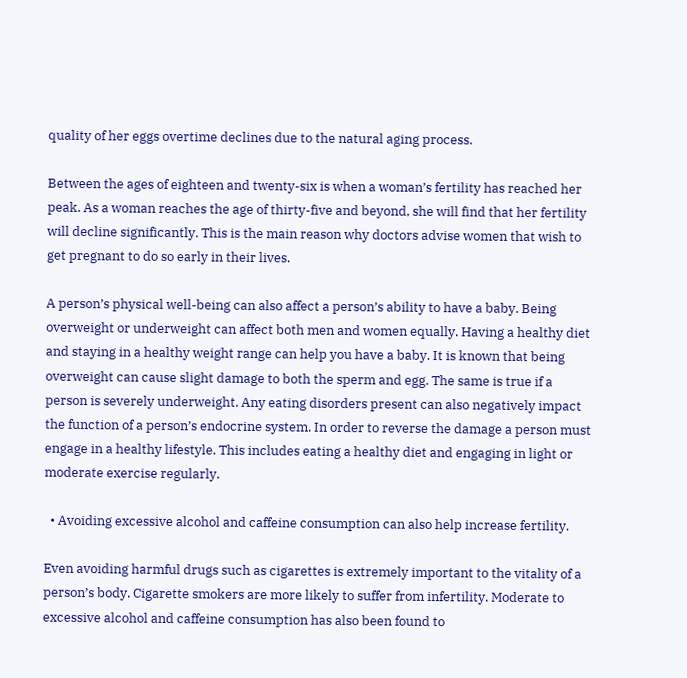quality of her eggs overtime declines due to the natural aging process.

Between the ages of eighteen and twenty-six is when a woman’s fertility has reached her peak. As a woman reaches the age of thirty-five and beyond, she will find that her fertility will decline significantly. This is the main reason why doctors advise women that wish to get pregnant to do so early in their lives.

A person’s physical well-being can also affect a person’s ability to have a baby. Being overweight or underweight can affect both men and women equally. Having a healthy diet and staying in a healthy weight range can help you have a baby. It is known that being overweight can cause slight damage to both the sperm and egg. The same is true if a person is severely underweight. Any eating disorders present can also negatively impact the function of a person’s endocrine system. In order to reverse the damage a person must engage in a healthy lifestyle. This includes eating a healthy diet and engaging in light or moderate exercise regularly.

  • Avoiding excessive alcohol and caffeine consumption can also help increase fertility.

Even avoiding harmful drugs such as cigarettes is extremely important to the vitality of a person’s body. Cigarette smokers are more likely to suffer from infertility. Moderate to excessive alcohol and caffeine consumption has also been found to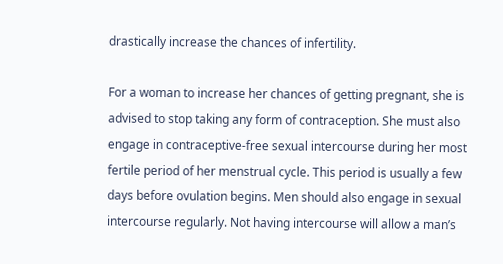drastically increase the chances of infertility.

For a woman to increase her chances of getting pregnant, she is advised to stop taking any form of contraception. She must also engage in contraceptive-free sexual intercourse during her most fertile period of her menstrual cycle. This period is usually a few days before ovulation begins. Men should also engage in sexual intercourse regularly. Not having intercourse will allow a man’s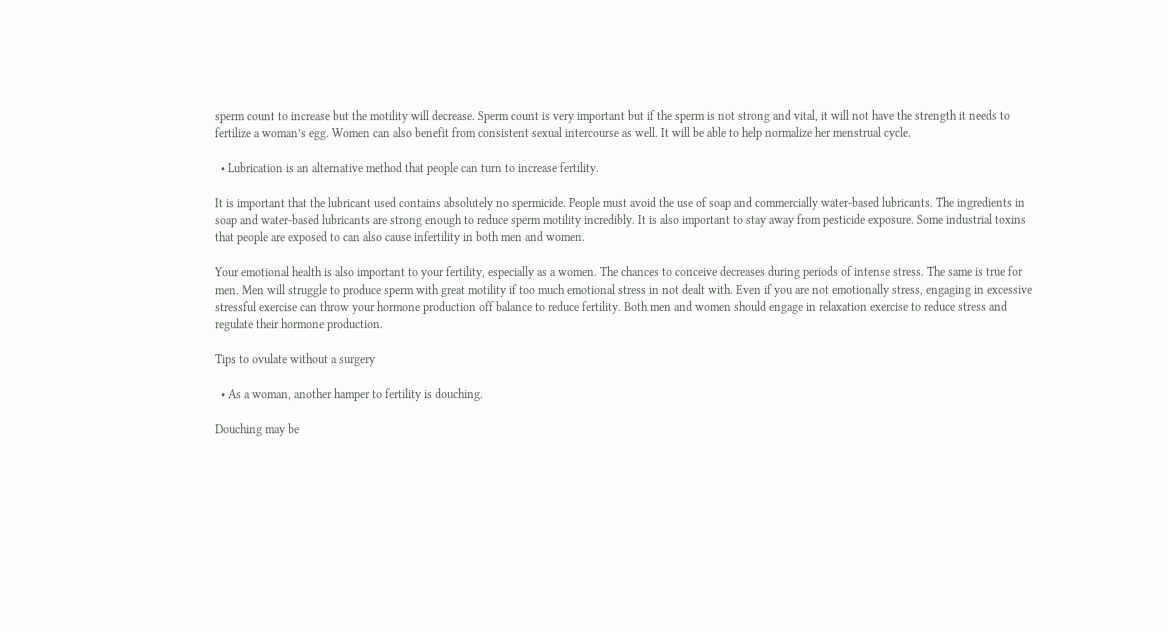sperm count to increase but the motility will decrease. Sperm count is very important but if the sperm is not strong and vital, it will not have the strength it needs to fertilize a woman’s egg. Women can also benefit from consistent sexual intercourse as well. It will be able to help normalize her menstrual cycle.

  • Lubrication is an alternative method that people can turn to increase fertility.

It is important that the lubricant used contains absolutely no spermicide. People must avoid the use of soap and commercially water-based lubricants. The ingredients in soap and water-based lubricants are strong enough to reduce sperm motility incredibly. It is also important to stay away from pesticide exposure. Some industrial toxins that people are exposed to can also cause infertility in both men and women.

Your emotional health is also important to your fertility, especially as a women. The chances to conceive decreases during periods of intense stress. The same is true for men. Men will struggle to produce sperm with great motility if too much emotional stress in not dealt with. Even if you are not emotionally stress, engaging in excessive stressful exercise can throw your hormone production off balance to reduce fertility. Both men and women should engage in relaxation exercise to reduce stress and regulate their hormone production.

Tips to ovulate without a surgery

  • As a woman, another hamper to fertility is douching.

Douching may be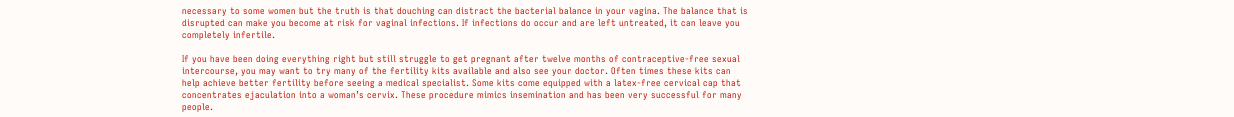necessary to some women but the truth is that douching can distract the bacterial balance in your vagina. The balance that is disrupted can make you become at risk for vaginal infections. If infections do occur and are left untreated, it can leave you completely infertile.

If you have been doing everything right but still struggle to get pregnant after twelve months of contraceptive-free sexual intercourse, you may want to try many of the fertility kits available and also see your doctor. Often times these kits can help achieve better fertility before seeing a medical specialist. Some kits come equipped with a latex-free cervical cap that concentrates ejaculation into a woman’s cervix. These procedure mimics insemination and has been very successful for many people.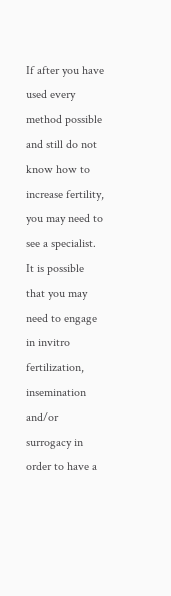If after you have used every method possible and still do not know how to increase fertility, you may need to see a specialist. It is possible that you may need to engage in invitro fertilization, insemination and/or surrogacy in order to have a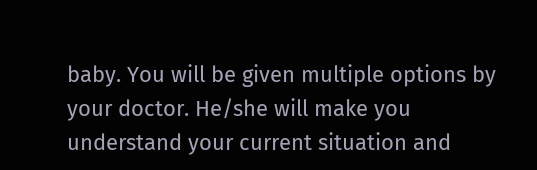baby. You will be given multiple options by your doctor. He/she will make you understand your current situation and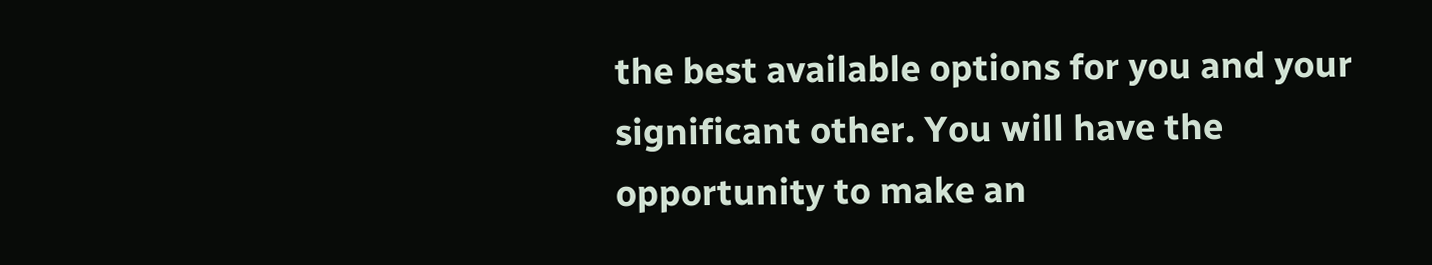the best available options for you and your significant other. You will have the opportunity to make an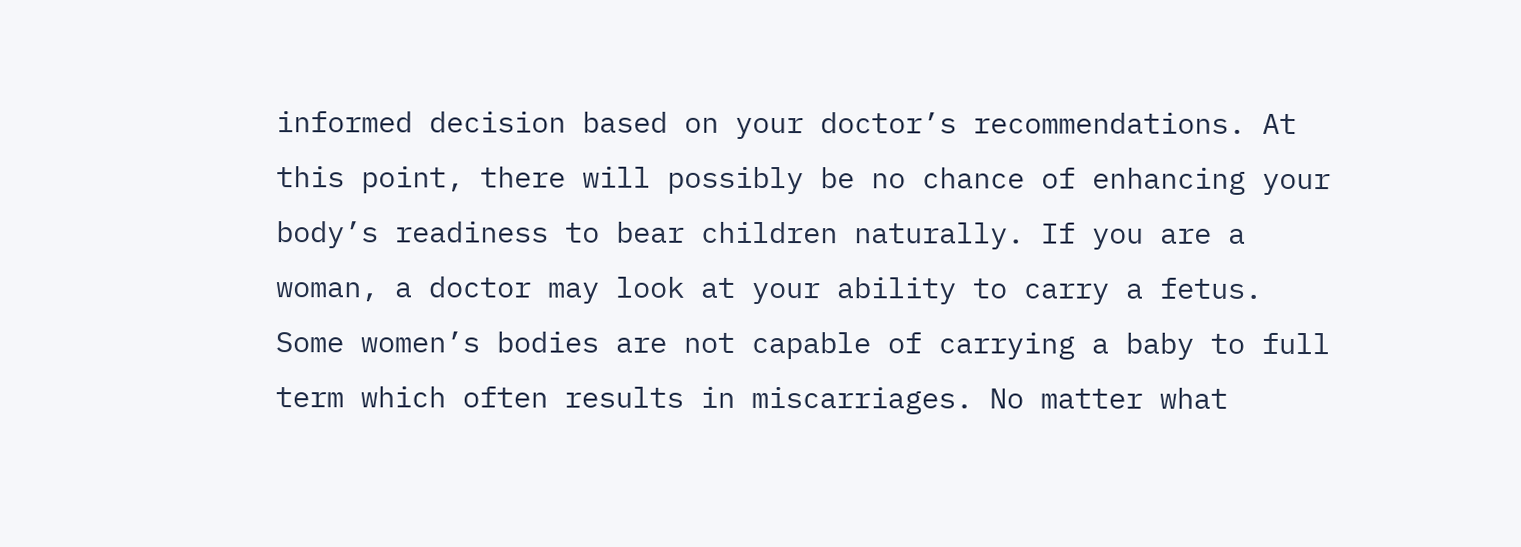informed decision based on your doctor’s recommendations. At this point, there will possibly be no chance of enhancing your body’s readiness to bear children naturally. If you are a woman, a doctor may look at your ability to carry a fetus. Some women’s bodies are not capable of carrying a baby to full term which often results in miscarriages. No matter what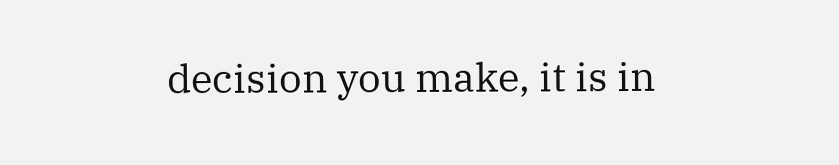decision you make, it is in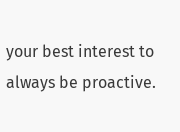your best interest to always be proactive.